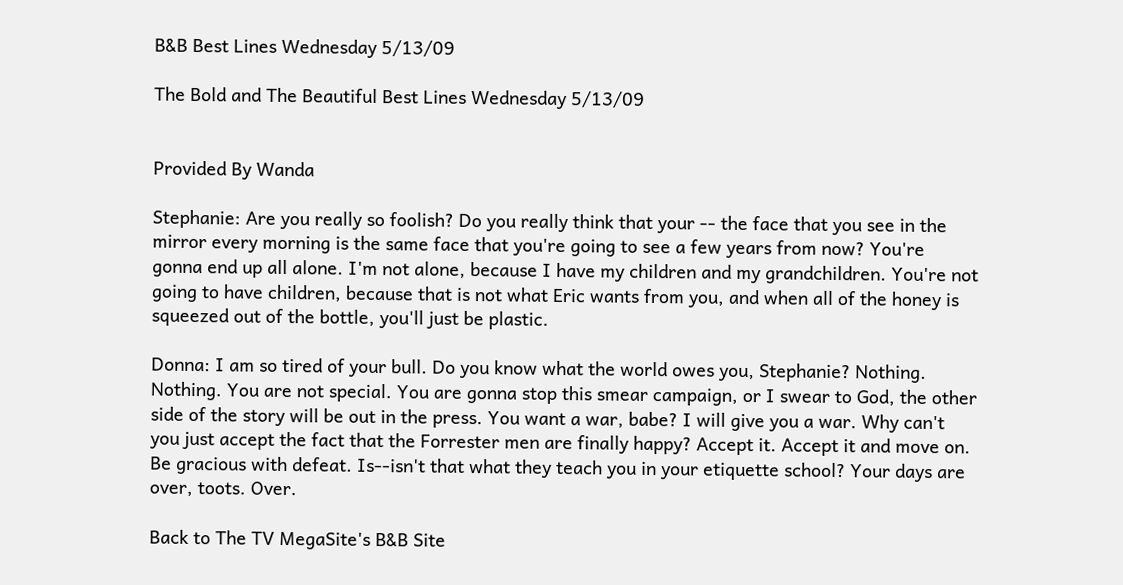B&B Best Lines Wednesday 5/13/09

The Bold and The Beautiful Best Lines Wednesday 5/13/09


Provided By Wanda

Stephanie: Are you really so foolish? Do you really think that your -- the face that you see in the mirror every morning is the same face that you're going to see a few years from now? You're gonna end up all alone. I'm not alone, because I have my children and my grandchildren. You're not going to have children, because that is not what Eric wants from you, and when all of the honey is squeezed out of the bottle, you'll just be plastic.

Donna: I am so tired of your bull. Do you know what the world owes you, Stephanie? Nothing. Nothing. You are not special. You are gonna stop this smear campaign, or I swear to God, the other side of the story will be out in the press. You want a war, babe? I will give you a war. Why can't you just accept the fact that the Forrester men are finally happy? Accept it. Accept it and move on. Be gracious with defeat. Is--isn't that what they teach you in your etiquette school? Your days are over, toots. Over.

Back to The TV MegaSite's B&B Site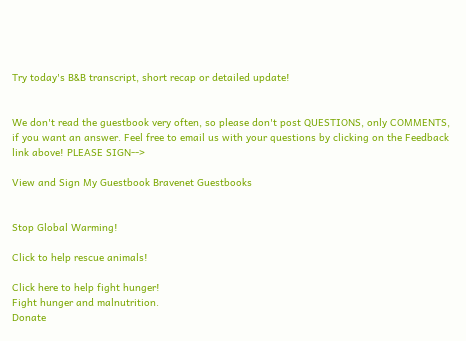Try today's B&B transcript, short recap or detailed update!


We don't read the guestbook very often, so please don't post QUESTIONS, only COMMENTS, if you want an answer. Feel free to email us with your questions by clicking on the Feedback link above! PLEASE SIGN-->

View and Sign My Guestbook Bravenet Guestbooks


Stop Global Warming!

Click to help rescue animals!

Click here to help fight hunger!
Fight hunger and malnutrition.
Donate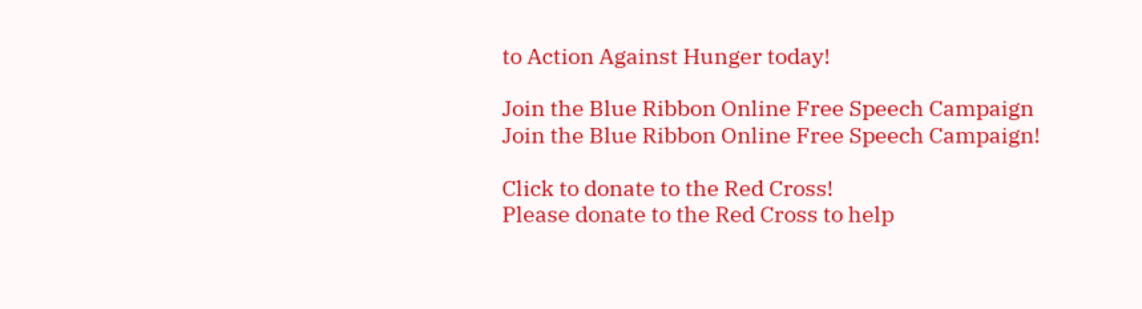to Action Against Hunger today!

Join the Blue Ribbon Online Free Speech Campaign
Join the Blue Ribbon Online Free Speech Campaign!

Click to donate to the Red Cross!
Please donate to the Red Cross to help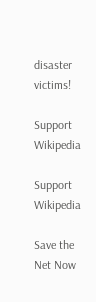disaster victims!

Support Wikipedia

Support Wikipedia

Save the Net Now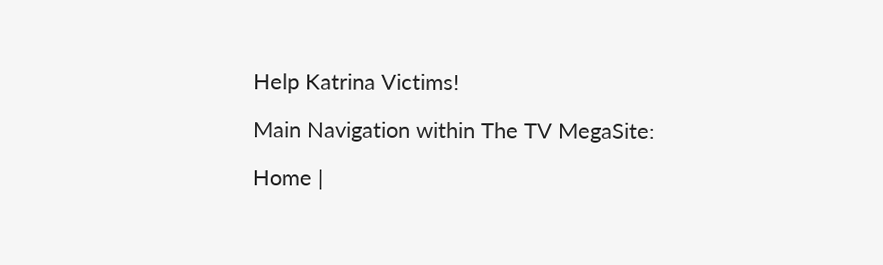Help Katrina Victims!

Main Navigation within The TV MegaSite:

Home |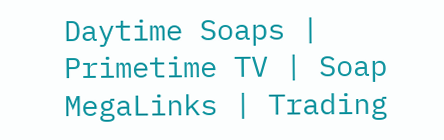Daytime Soaps | Primetime TV | Soap MegaLinks | Trading